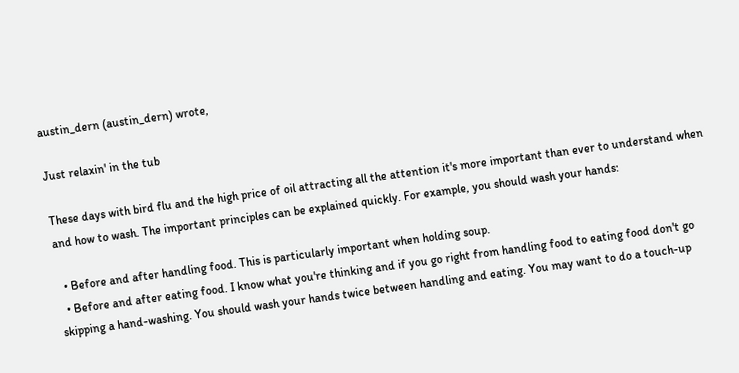austin_dern (austin_dern) wrote,

Just relaxin' in the tub

These days with bird flu and the high price of oil attracting all the attention it's more important than ever to understand when and how to wash. The important principles can be explained quickly. For example, you should wash your hands:

  • Before and after handling food. This is particularly important when holding soup.
  • Before and after eating food. I know what you're thinking and if you go right from handling food to eating food don't go skipping a hand-washing. You should wash your hands twice between handling and eating. You may want to do a touch-up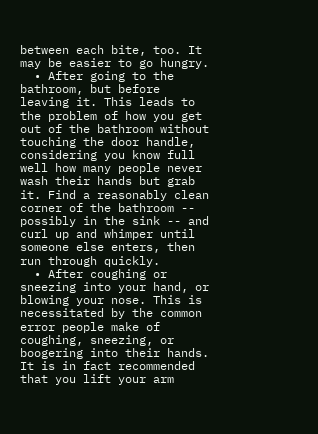between each bite, too. It may be easier to go hungry.
  • After going to the bathroom, but before leaving it. This leads to the problem of how you get out of the bathroom without touching the door handle, considering you know full well how many people never wash their hands but grab it. Find a reasonably clean corner of the bathroom -- possibly in the sink -- and curl up and whimper until someone else enters, then run through quickly.
  • After coughing or sneezing into your hand, or blowing your nose. This is necessitated by the common error people make of coughing, sneezing, or boogering into their hands. It is in fact recommended that you lift your arm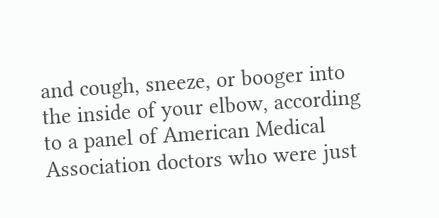and cough, sneeze, or booger into the inside of your elbow, according to a panel of American Medical Association doctors who were just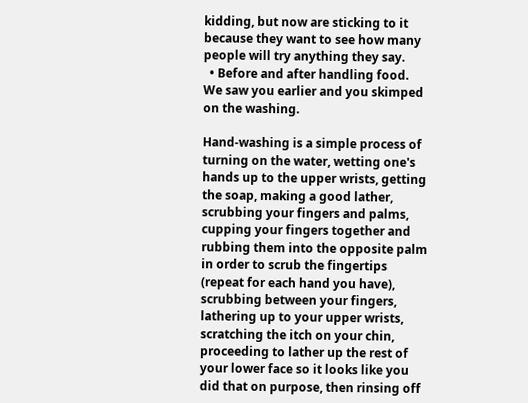kidding, but now are sticking to it because they want to see how many people will try anything they say.
  • Before and after handling food. We saw you earlier and you skimped on the washing.

Hand-washing is a simple process of turning on the water, wetting one's hands up to the upper wrists, getting the soap, making a good lather, scrubbing your fingers and palms, cupping your fingers together and rubbing them into the opposite palm in order to scrub the fingertips (repeat for each hand you have), scrubbing between your fingers, lathering up to your upper wrists, scratching the itch on your chin, proceeding to lather up the rest of your lower face so it looks like you did that on purpose, then rinsing off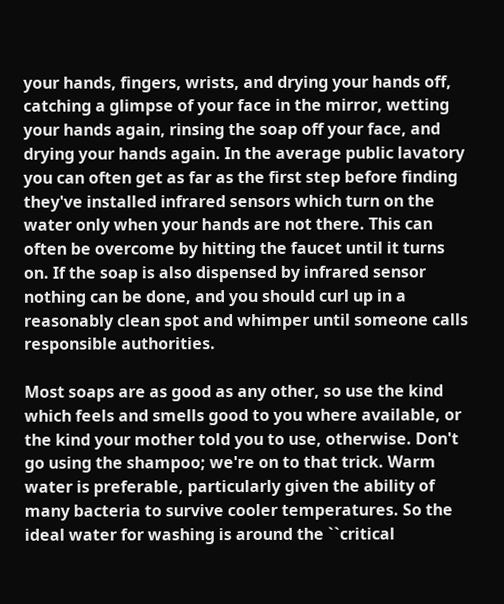your hands, fingers, wrists, and drying your hands off, catching a glimpse of your face in the mirror, wetting your hands again, rinsing the soap off your face, and drying your hands again. In the average public lavatory you can often get as far as the first step before finding they've installed infrared sensors which turn on the water only when your hands are not there. This can often be overcome by hitting the faucet until it turns on. If the soap is also dispensed by infrared sensor nothing can be done, and you should curl up in a reasonably clean spot and whimper until someone calls responsible authorities.

Most soaps are as good as any other, so use the kind which feels and smells good to you where available, or the kind your mother told you to use, otherwise. Don't go using the shampoo; we're on to that trick. Warm water is preferable, particularly given the ability of many bacteria to survive cooler temperatures. So the ideal water for washing is around the ``critical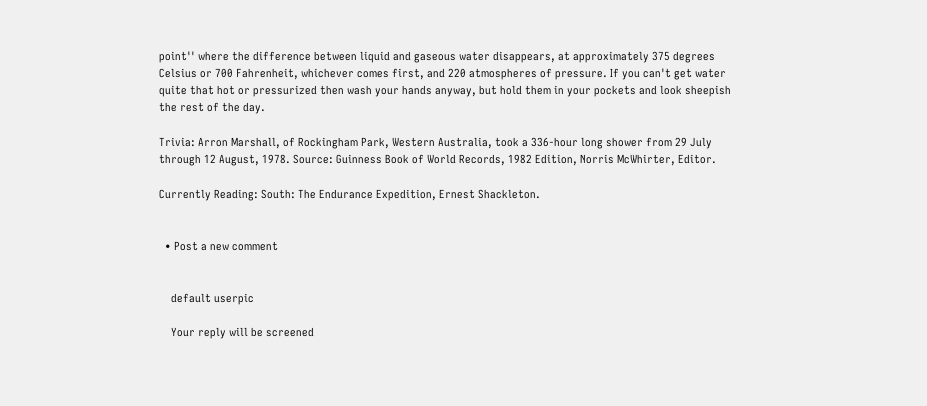point'' where the difference between liquid and gaseous water disappears, at approximately 375 degrees Celsius or 700 Fahrenheit, whichever comes first, and 220 atmospheres of pressure. If you can't get water quite that hot or pressurized then wash your hands anyway, but hold them in your pockets and look sheepish the rest of the day.

Trivia: Arron Marshall, of Rockingham Park, Western Australia, took a 336-hour long shower from 29 July through 12 August, 1978. Source: Guinness Book of World Records, 1982 Edition, Norris McWhirter, Editor.

Currently Reading: South: The Endurance Expedition, Ernest Shackleton.


  • Post a new comment


    default userpic

    Your reply will be screened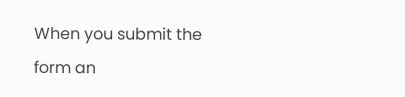When you submit the form an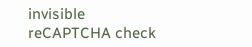invisible reCAPTCHA check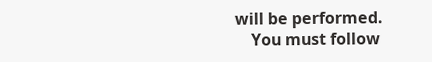will be performed.
    You must follow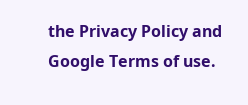the Privacy Policy and Google Terms of use.